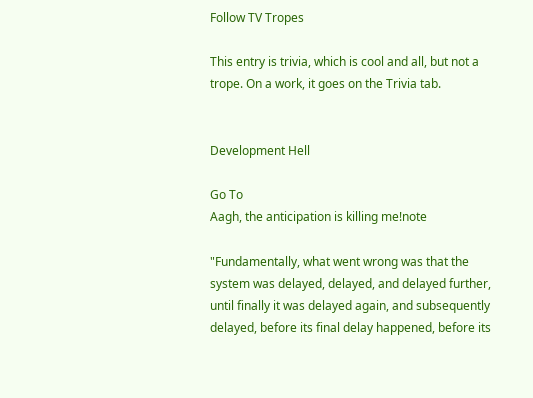Follow TV Tropes

This entry is trivia, which is cool and all, but not a trope. On a work, it goes on the Trivia tab.


Development Hell

Go To
Aagh, the anticipation is killing me!note

"Fundamentally, what went wrong was that the system was delayed, delayed, and delayed further, until finally it was delayed again, and subsequently delayed, before its final delay happened, before its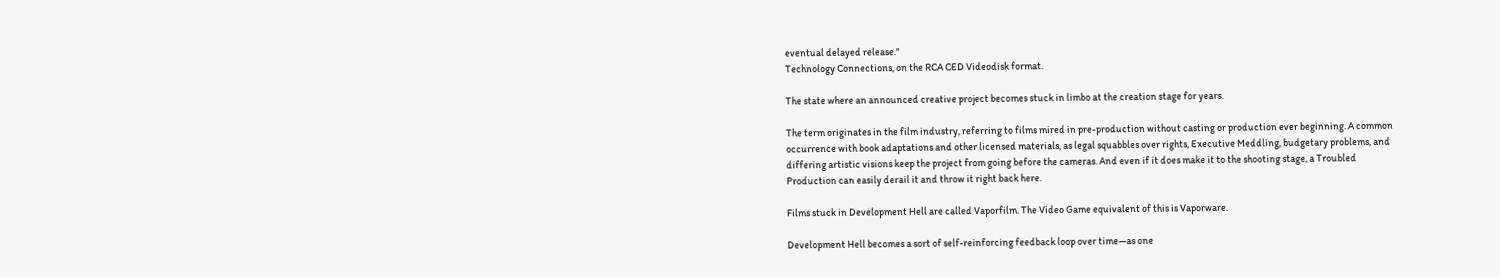eventual delayed release."
Technology Connections, on the RCA CED Videodisk format.

The state where an announced creative project becomes stuck in limbo at the creation stage for years.

The term originates in the film industry, referring to films mired in pre-production without casting or production ever beginning. A common occurrence with book adaptations and other licensed materials, as legal squabbles over rights, Executive Meddling, budgetary problems, and differing artistic visions keep the project from going before the cameras. And even if it does make it to the shooting stage, a Troubled Production can easily derail it and throw it right back here.

Films stuck in Development Hell are called Vaporfilm. The Video Game equivalent of this is Vaporware.

Development Hell becomes a sort of self-reinforcing feedback loop over time—as one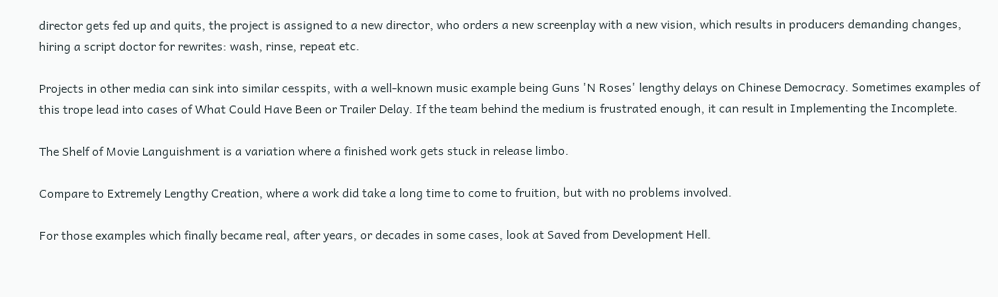director gets fed up and quits, the project is assigned to a new director, who orders a new screenplay with a new vision, which results in producers demanding changes, hiring a script doctor for rewrites: wash, rinse, repeat etc.

Projects in other media can sink into similar cesspits, with a well-known music example being Guns 'N Roses' lengthy delays on Chinese Democracy. Sometimes examples of this trope lead into cases of What Could Have Been or Trailer Delay. If the team behind the medium is frustrated enough, it can result in Implementing the Incomplete.

The Shelf of Movie Languishment is a variation where a finished work gets stuck in release limbo.

Compare to Extremely Lengthy Creation, where a work did take a long time to come to fruition, but with no problems involved.

For those examples which finally became real, after years, or decades in some cases, look at Saved from Development Hell.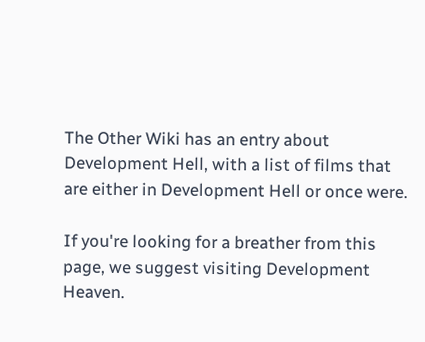The Other Wiki has an entry about Development Hell, with a list of films that are either in Development Hell or once were.

If you're looking for a breather from this page, we suggest visiting Development Heaven.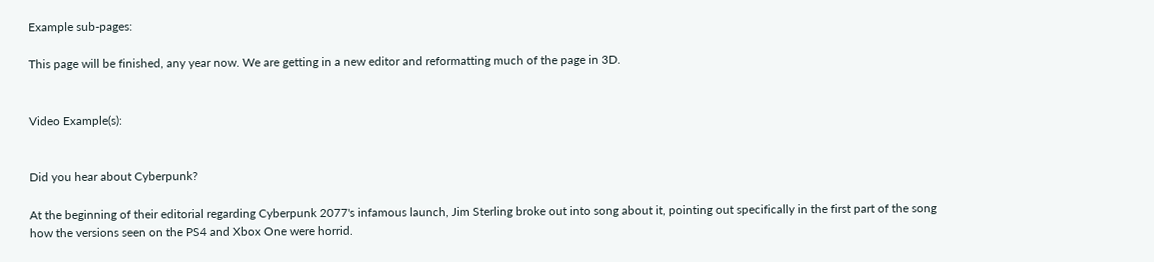Example sub-pages:

This page will be finished, any year now. We are getting in a new editor and reformatting much of the page in 3D.


Video Example(s):


Did you hear about Cyberpunk?

At the beginning of their editorial regarding Cyberpunk 2077's infamous launch, Jim Sterling broke out into song about it, pointing out specifically in the first part of the song how the versions seen on the PS4 and Xbox One were horrid.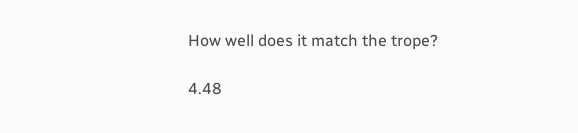How well does it match the trope?

4.48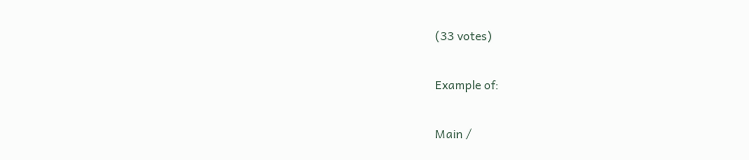(33 votes)

Example of:

Main /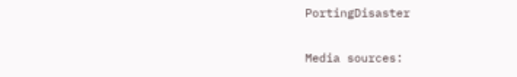PortingDisaster

Media sources: